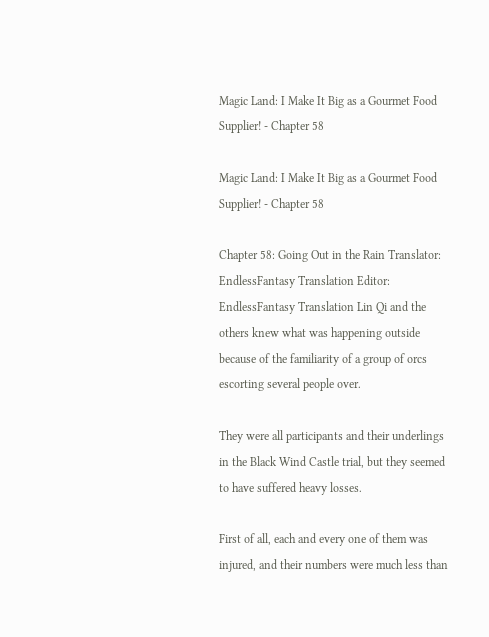Magic Land: I Make It Big as a Gourmet Food Supplier! - Chapter 58

Magic Land: I Make It Big as a Gourmet Food Supplier! - Chapter 58

Chapter 58: Going Out in the Rain Translator: EndlessFantasy Translation Editor: EndlessFantasy Translation Lin Qi and the others knew what was happening outside because of the familiarity of a group of orcs escorting several people over.

They were all participants and their underlings in the Black Wind Castle trial, but they seemed to have suffered heavy losses.

First of all, each and every one of them was injured, and their numbers were much less than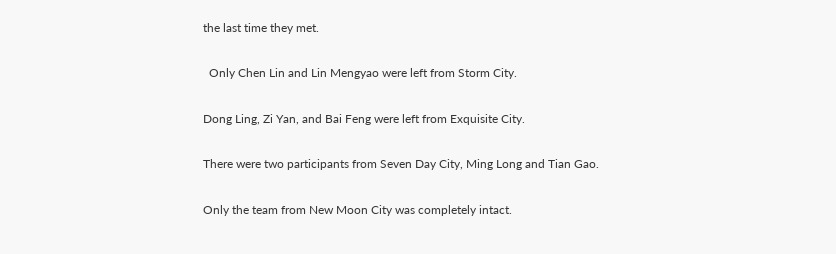the last time they met.

  Only Chen Lin and Lin Mengyao were left from Storm City.

Dong Ling, Zi Yan, and Bai Feng were left from Exquisite City.

There were two participants from Seven Day City, Ming Long and Tian Gao.

Only the team from New Moon City was completely intact.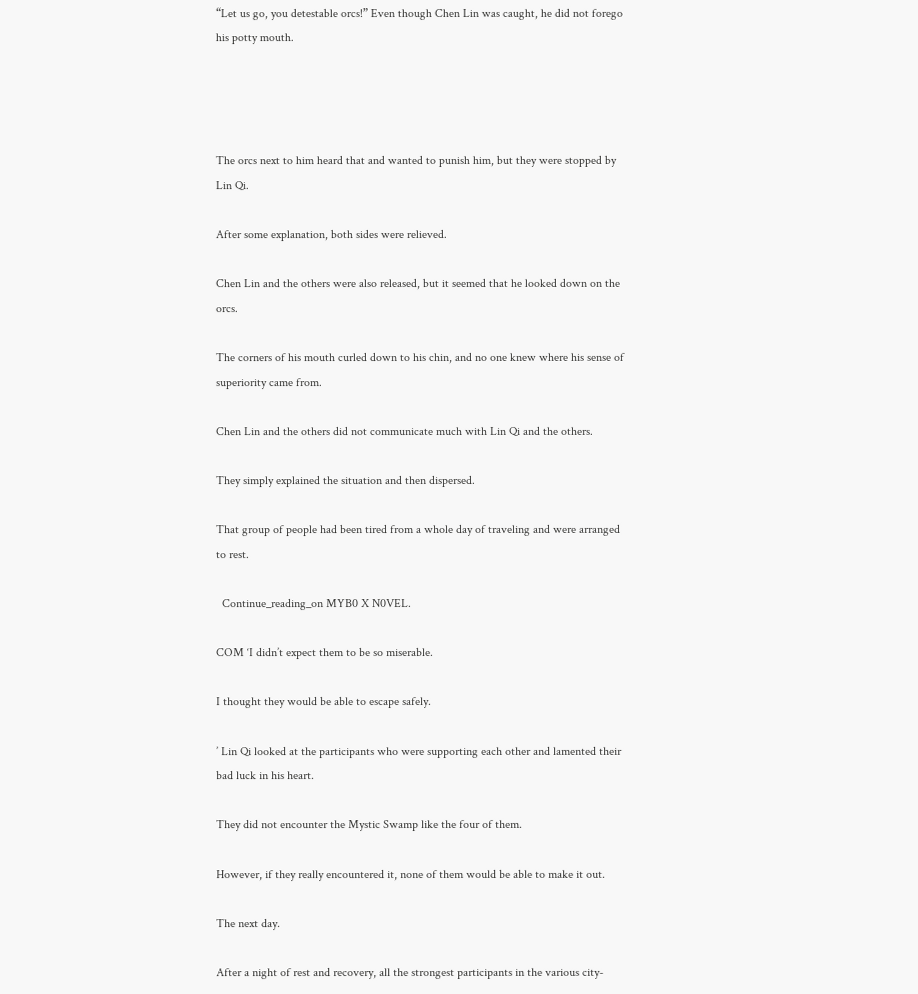“Let us go, you detestable orcs!” Even though Chen Lin was caught, he did not forego his potty mouth.




The orcs next to him heard that and wanted to punish him, but they were stopped by Lin Qi.

After some explanation, both sides were relieved.

Chen Lin and the others were also released, but it seemed that he looked down on the orcs.

The corners of his mouth curled down to his chin, and no one knew where his sense of superiority came from.

Chen Lin and the others did not communicate much with Lin Qi and the others.

They simply explained the situation and then dispersed.

That group of people had been tired from a whole day of traveling and were arranged to rest.

  Continue_reading_on MYB0 X N0VEL.

COM ‘I didn’t expect them to be so miserable.

I thought they would be able to escape safely.

’ Lin Qi looked at the participants who were supporting each other and lamented their bad luck in his heart.

They did not encounter the Mystic Swamp like the four of them.

However, if they really encountered it, none of them would be able to make it out.

The next day.

After a night of rest and recovery, all the strongest participants in the various city-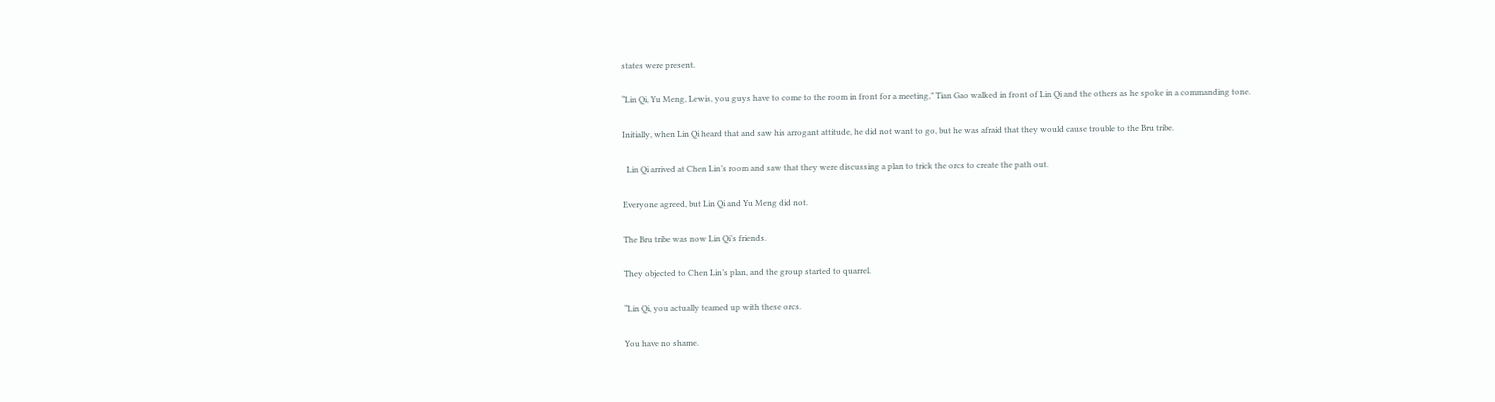states were present.

“Lin Qi, Yu Meng, Lewis, you guys have to come to the room in front for a meeting,” Tian Gao walked in front of Lin Qi and the others as he spoke in a commanding tone.

Initially, when Lin Qi heard that and saw his arrogant attitude, he did not want to go, but he was afraid that they would cause trouble to the Bru tribe.

  Lin Qi arrived at Chen Lin’s room and saw that they were discussing a plan to trick the orcs to create the path out.

Everyone agreed, but Lin Qi and Yu Meng did not.

The Bru tribe was now Lin Qi’s friends.

They objected to Chen Lin’s plan, and the group started to quarrel.

“Lin Qi, you actually teamed up with these orcs.

You have no shame.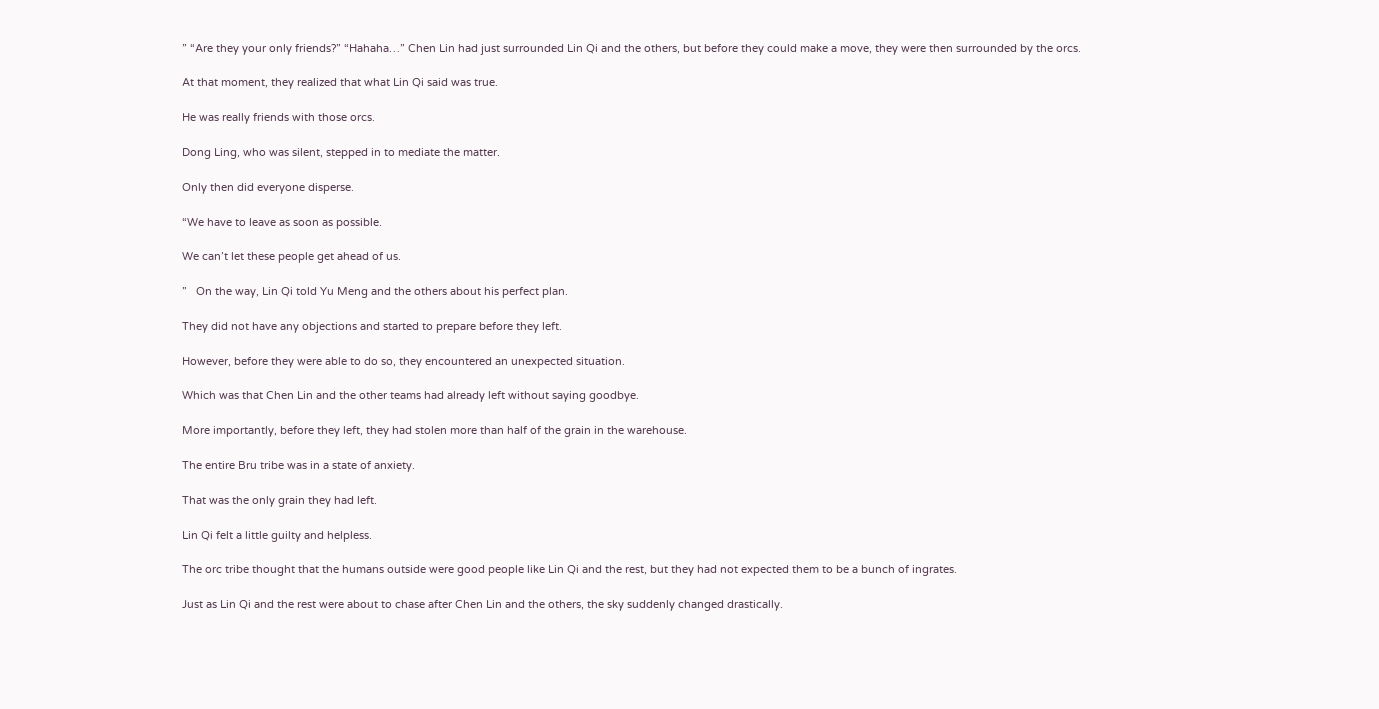” “Are they your only friends?” “Hahaha…” Chen Lin had just surrounded Lin Qi and the others, but before they could make a move, they were then surrounded by the orcs.

At that moment, they realized that what Lin Qi said was true.

He was really friends with those orcs.

Dong Ling, who was silent, stepped in to mediate the matter.

Only then did everyone disperse.

“We have to leave as soon as possible.

We can’t let these people get ahead of us.

”   On the way, Lin Qi told Yu Meng and the others about his perfect plan.

They did not have any objections and started to prepare before they left.

However, before they were able to do so, they encountered an unexpected situation.

Which was that Chen Lin and the other teams had already left without saying goodbye.

More importantly, before they left, they had stolen more than half of the grain in the warehouse.

The entire Bru tribe was in a state of anxiety.

That was the only grain they had left.

Lin Qi felt a little guilty and helpless.

The orc tribe thought that the humans outside were good people like Lin Qi and the rest, but they had not expected them to be a bunch of ingrates.

Just as Lin Qi and the rest were about to chase after Chen Lin and the others, the sky suddenly changed drastically.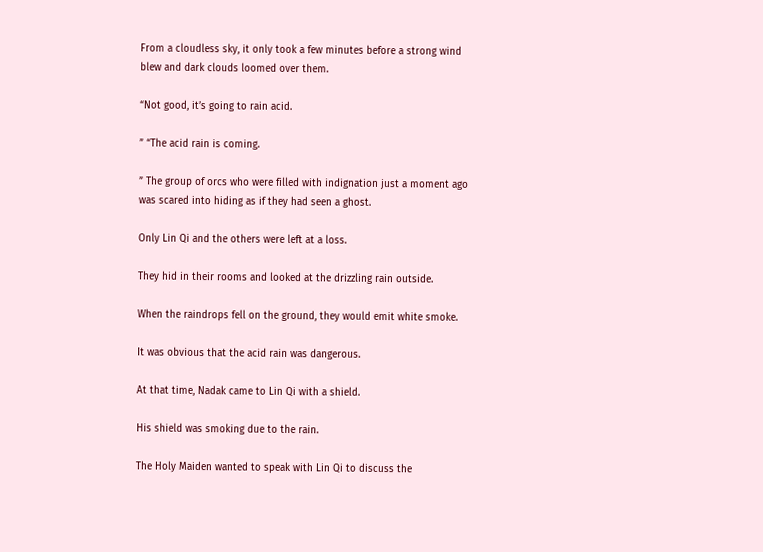From a cloudless sky, it only took a few minutes before a strong wind blew and dark clouds loomed over them.

“Not good, it’s going to rain acid.

” “The acid rain is coming.

” The group of orcs who were filled with indignation just a moment ago was scared into hiding as if they had seen a ghost.

Only Lin Qi and the others were left at a loss.

They hid in their rooms and looked at the drizzling rain outside.

When the raindrops fell on the ground, they would emit white smoke.

It was obvious that the acid rain was dangerous.

At that time, Nadak came to Lin Qi with a shield.

His shield was smoking due to the rain.

The Holy Maiden wanted to speak with Lin Qi to discuss the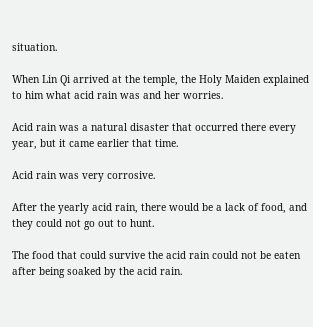situation.

When Lin Qi arrived at the temple, the Holy Maiden explained to him what acid rain was and her worries.

Acid rain was a natural disaster that occurred there every year, but it came earlier that time.

Acid rain was very corrosive.

After the yearly acid rain, there would be a lack of food, and they could not go out to hunt.

The food that could survive the acid rain could not be eaten after being soaked by the acid rain.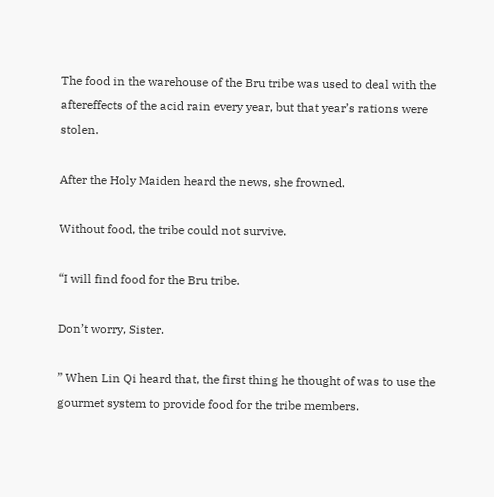The food in the warehouse of the Bru tribe was used to deal with the aftereffects of the acid rain every year, but that year’s rations were stolen.

After the Holy Maiden heard the news, she frowned.

Without food, the tribe could not survive.

“I will find food for the Bru tribe.

Don’t worry, Sister.

” When Lin Qi heard that, the first thing he thought of was to use the gourmet system to provide food for the tribe members.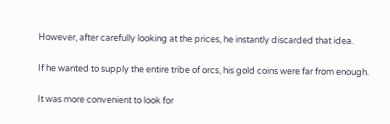However, after carefully looking at the prices, he instantly discarded that idea.

If he wanted to supply the entire tribe of orcs, his gold coins were far from enough.

It was more convenient to look for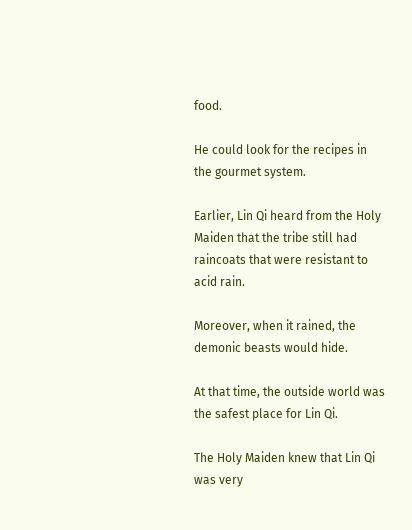food.

He could look for the recipes in the gourmet system.

Earlier, Lin Qi heard from the Holy Maiden that the tribe still had raincoats that were resistant to acid rain.

Moreover, when it rained, the demonic beasts would hide.

At that time, the outside world was the safest place for Lin Qi.

The Holy Maiden knew that Lin Qi was very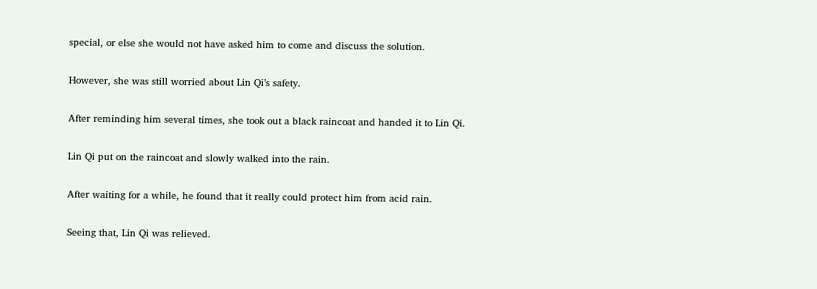special, or else she would not have asked him to come and discuss the solution.

However, she was still worried about Lin Qi’s safety.

After reminding him several times, she took out a black raincoat and handed it to Lin Qi.

Lin Qi put on the raincoat and slowly walked into the rain.

After waiting for a while, he found that it really could protect him from acid rain.

Seeing that, Lin Qi was relieved.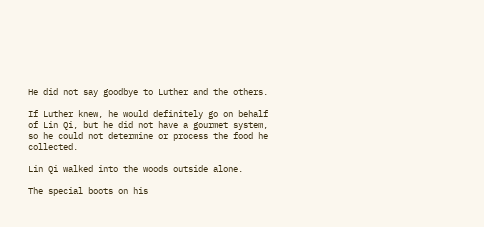He did not say goodbye to Luther and the others.

If Luther knew, he would definitely go on behalf of Lin Qi, but he did not have a gourmet system, so he could not determine or process the food he collected.

Lin Qi walked into the woods outside alone.

The special boots on his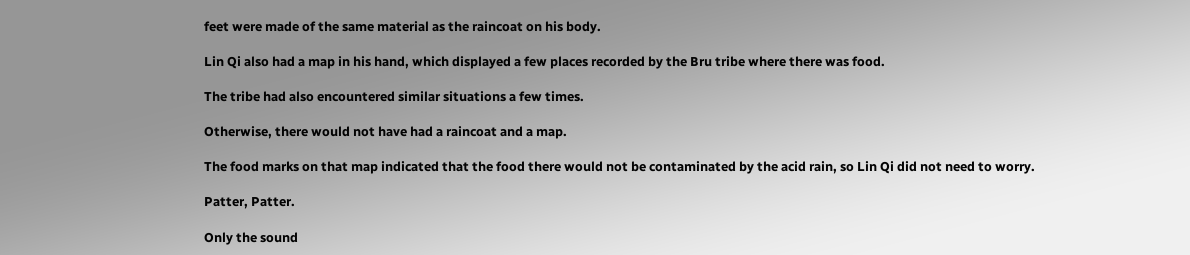feet were made of the same material as the raincoat on his body.

Lin Qi also had a map in his hand, which displayed a few places recorded by the Bru tribe where there was food.

The tribe had also encountered similar situations a few times.

Otherwise, there would not have had a raincoat and a map.

The food marks on that map indicated that the food there would not be contaminated by the acid rain, so Lin Qi did not need to worry.

Patter, Patter.

Only the sound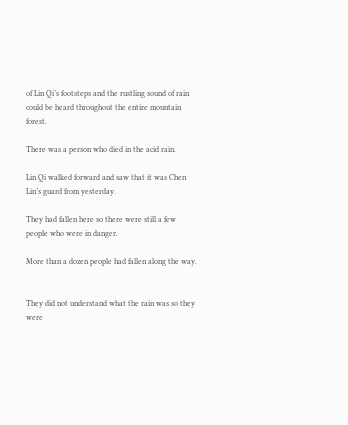of Lin Qi’s footsteps and the rustling sound of rain could be heard throughout the entire mountain forest.

There was a person who died in the acid rain.

Lin Qi walked forward and saw that it was Chen Lin’s guard from yesterday.

They had fallen here so there were still a few people who were in danger.

More than a dozen people had fallen along the way.


They did not understand what the rain was so they were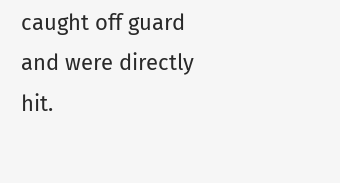caught off guard and were directly hit.